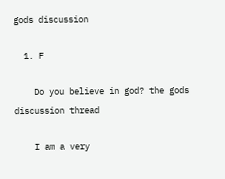gods discussion

  1. F

    Do you believe in god? the gods discussion thread

    I am a very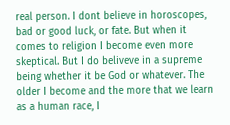real person. I dont believe in horoscopes, bad or good luck, or fate. But when it comes to religion I become even more skeptical. But I do beliveve in a supreme being whether it be God or whatever. The older I become and the more that we learn as a human race, I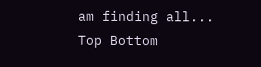am finding all...
Top Bottom